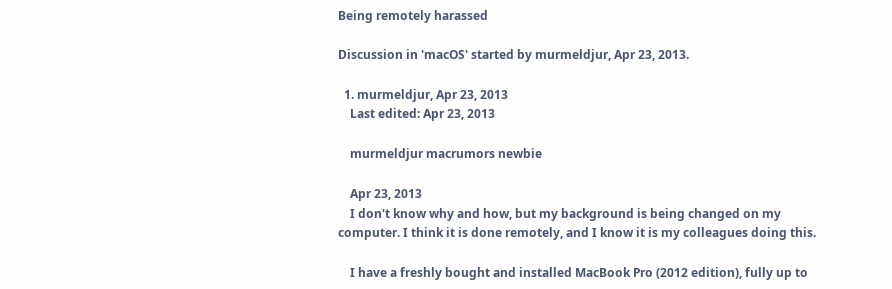Being remotely harassed

Discussion in 'macOS' started by murmeldjur, Apr 23, 2013.

  1. murmeldjur, Apr 23, 2013
    Last edited: Apr 23, 2013

    murmeldjur macrumors newbie

    Apr 23, 2013
    I don't know why and how, but my background is being changed on my computer. I think it is done remotely, and I know it is my colleagues doing this.

    I have a freshly bought and installed MacBook Pro (2012 edition), fully up to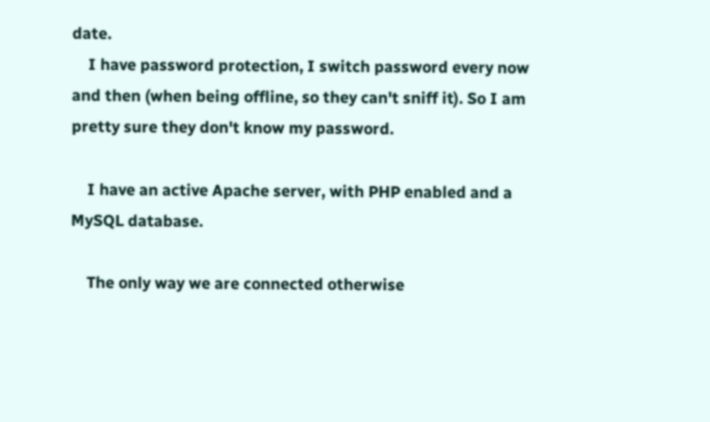date.
    I have password protection, I switch password every now and then (when being offline, so they can't sniff it). So I am pretty sure they don't know my password.

    I have an active Apache server, with PHP enabled and a MySQL database.

    The only way we are connected otherwise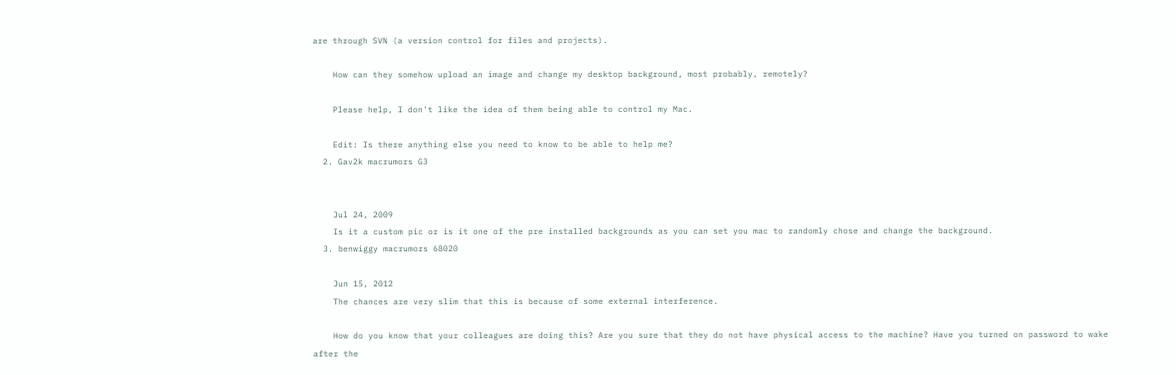are through SVN (a version control for files and projects).

    How can they somehow upload an image and change my desktop background, most probably, remotely?

    Please help, I don't like the idea of them being able to control my Mac.

    Edit: Is there anything else you need to know to be able to help me?
  2. Gav2k macrumors G3


    Jul 24, 2009
    Is it a custom pic or is it one of the pre installed backgrounds as you can set you mac to randomly chose and change the background.
  3. benwiggy macrumors 68020

    Jun 15, 2012
    The chances are very slim that this is because of some external interference.

    How do you know that your colleagues are doing this? Are you sure that they do not have physical access to the machine? Have you turned on password to wake after the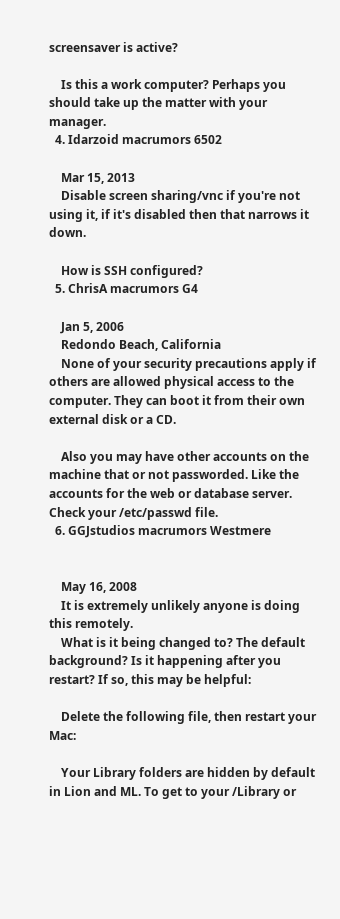screensaver is active?

    Is this a work computer? Perhaps you should take up the matter with your manager.
  4. Idarzoid macrumors 6502

    Mar 15, 2013
    Disable screen sharing/vnc if you're not using it, if it's disabled then that narrows it down.

    How is SSH configured?
  5. ChrisA macrumors G4

    Jan 5, 2006
    Redondo Beach, California
    None of your security precautions apply if others are allowed physical access to the computer. They can boot it from their own external disk or a CD.

    Also you may have other accounts on the machine that or not passworded. Like the accounts for the web or database server. Check your /etc/passwd file.
  6. GGJstudios macrumors Westmere


    May 16, 2008
    It is extremely unlikely anyone is doing this remotely.
    What is it being changed to? The default background? Is it happening after you restart? If so, this may be helpful:

    Delete the following file, then restart your Mac:

    Your Library folders are hidden by default in Lion and ML. To get to your /Library or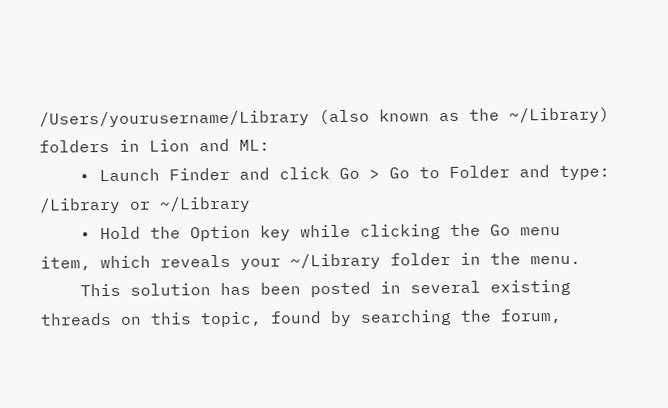/Users/yourusername/Library (also known as the ~/Library) folders in Lion and ML:
    • Launch Finder and click Go > Go to Folder and type: /Library or ~/Library
    • Hold the Option key while clicking the Go menu item, which reveals your ~/Library folder in the menu.
    This solution has been posted in several existing threads on this topic, found by searching the forum,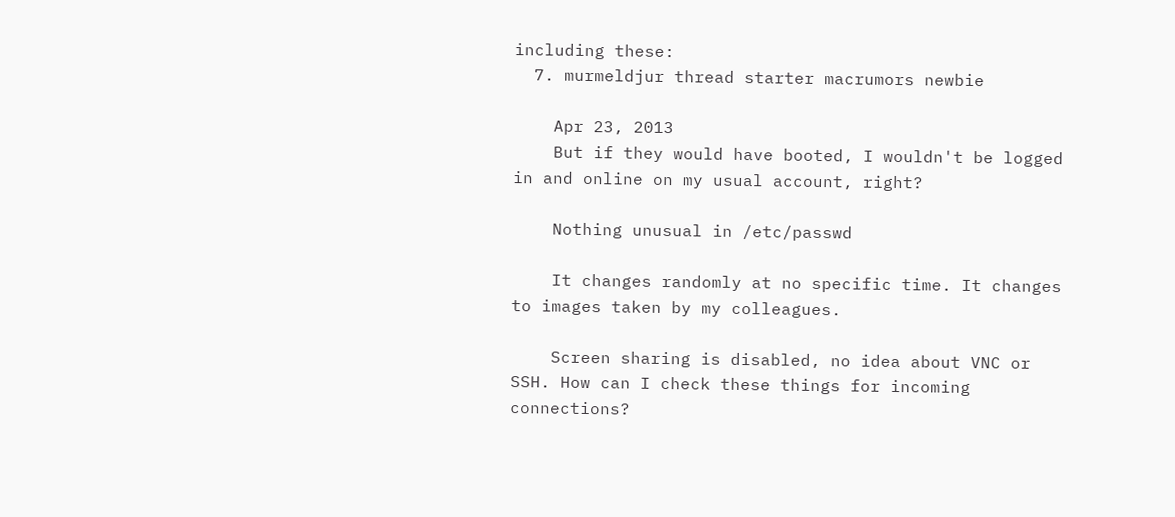including these:
  7. murmeldjur thread starter macrumors newbie

    Apr 23, 2013
    But if they would have booted, I wouldn't be logged in and online on my usual account, right?

    Nothing unusual in /etc/passwd

    It changes randomly at no specific time. It changes to images taken by my colleagues.

    Screen sharing is disabled, no idea about VNC or SSH. How can I check these things for incoming connections?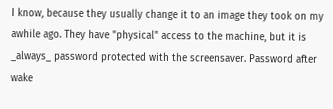I know, because they usually change it to an image they took on my awhile ago. They have "physical" access to the machine, but it is _always_ password protected with the screensaver. Password after wake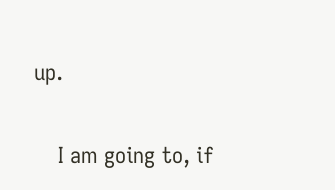up.

    I am going to, if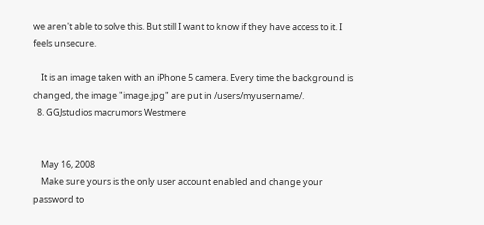we aren't able to solve this. But still I want to know if they have access to it. I feels unsecure.

    It is an image taken with an iPhone 5 camera. Every time the background is changed, the image "image.jpg" are put in /users/myusername/.
  8. GGJstudios macrumors Westmere


    May 16, 2008
    Make sure yours is the only user account enabled and change your password to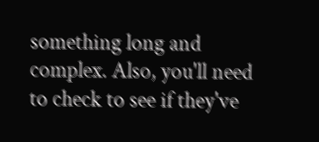something long and complex. Also, you'll need to check to see if they've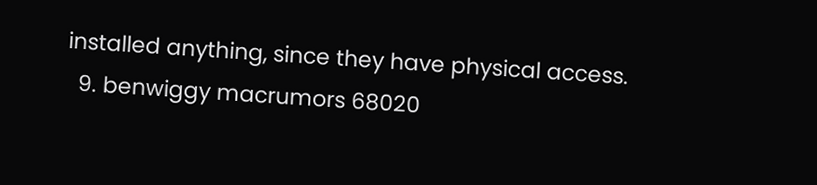installed anything, since they have physical access.
  9. benwiggy macrumors 68020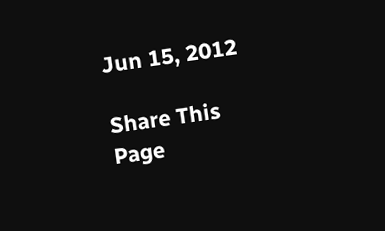Jun 15, 2012

Share This Page